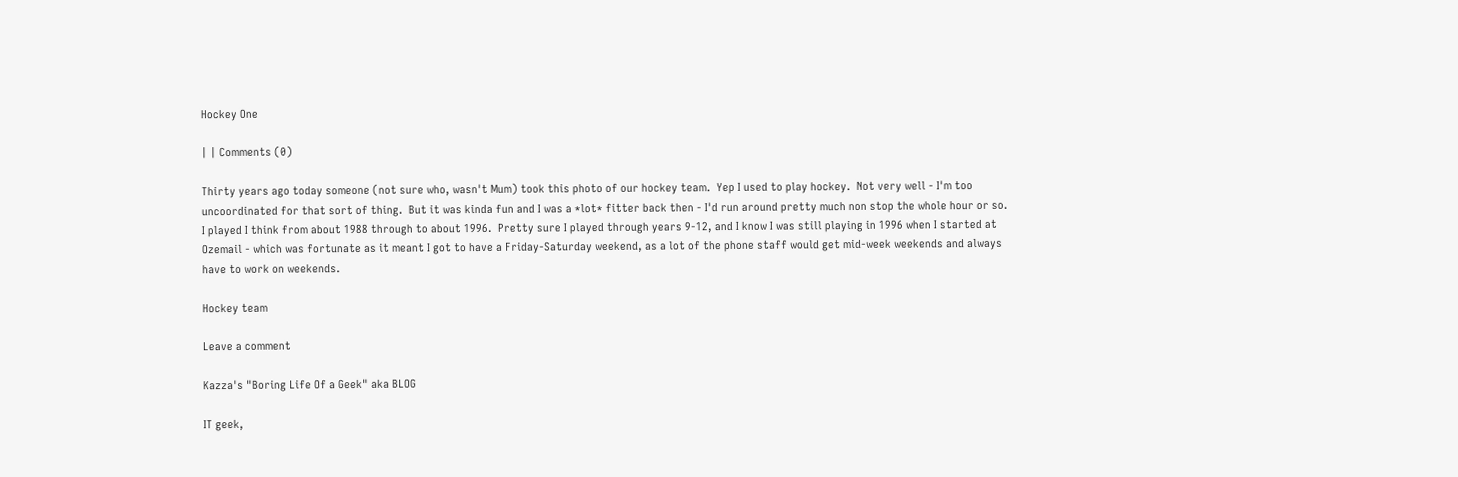Hockey One

| | Comments (0)

Thirty years ago today someone (not sure who, wasn't Mum) took this photo of our hockey team.  Yep I used to play hockey.  Not very well - I'm too uncoordinated for that sort of thing.  But it was kinda fun and I was a *lot* fitter back then - I'd run around pretty much non stop the whole hour or so.  I played I think from about 1988 through to about 1996.  Pretty sure I played through years 9-12, and I know I was still playing in 1996 when I started at Ozemail - which was fortunate as it meant I got to have a Friday-Saturday weekend, as a lot of the phone staff would get mid-week weekends and always have to work on weekends.

Hockey team

Leave a comment

Kazza's "Boring Life Of a Geek" aka BLOG

IT geek,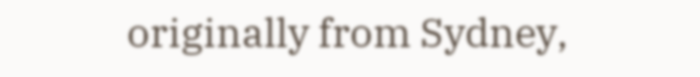originally from Sydney,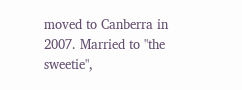moved to Canberra in 2007. Married to "the sweetie",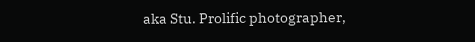aka Stu. Prolific photographer,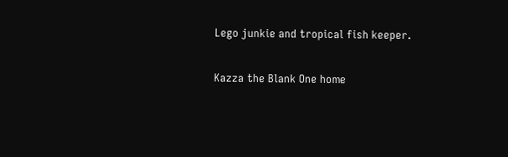Lego junkie and tropical fish keeper.

Kazza the Blank One home